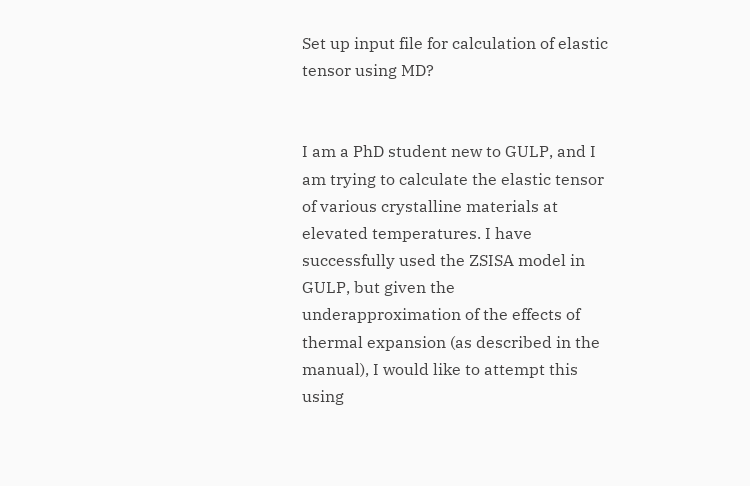Set up input file for calculation of elastic tensor using MD?


I am a PhD student new to GULP, and I am trying to calculate the elastic tensor of various crystalline materials at elevated temperatures. I have successfully used the ZSISA model in GULP, but given the underapproximation of the effects of thermal expansion (as described in the manual), I would like to attempt this using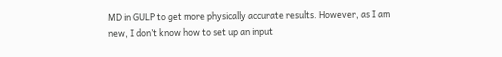MD in GULP to get more physically accurate results. However, as I am new, I don’t know how to set up an input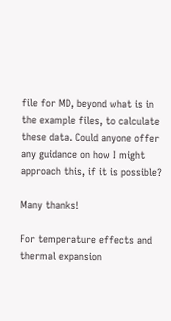file for MD, beyond what is in the example files, to calculate these data. Could anyone offer any guidance on how I might approach this, if it is possible?

Many thanks!

For temperature effects and thermal expansion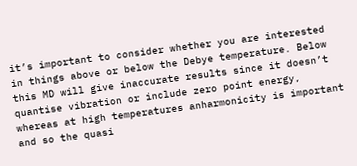it’s important to consider whether you are interested in things above or below the Debye temperature. Below this MD will give inaccurate results since it doesn’t quantise vibration or include zero point energy, whereas at high temperatures anharmonicity is important and so the quasi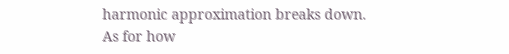harmonic approximation breaks down.
As for how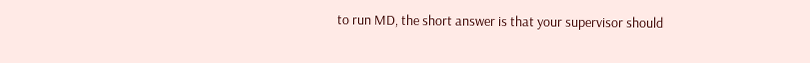to run MD, the short answer is that your supervisor should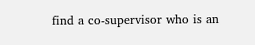find a co-supervisor who is an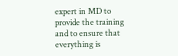expert in MD to provide the training and to ensure that everything is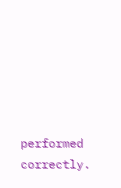performed correctly.